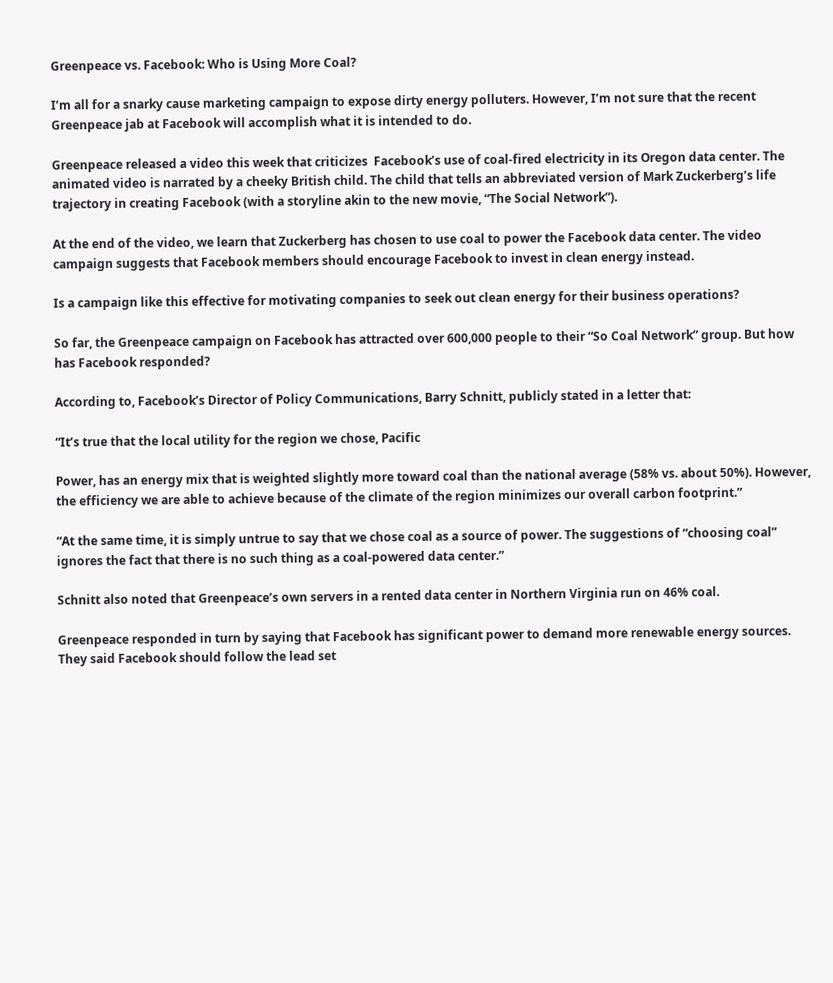Greenpeace vs. Facebook: Who is Using More Coal?

I’m all for a snarky cause marketing campaign to expose dirty energy polluters. However, I’m not sure that the recent Greenpeace jab at Facebook will accomplish what it is intended to do.

Greenpeace released a video this week that criticizes  Facebook’s use of coal-fired electricity in its Oregon data center. The animated video is narrated by a cheeky British child. The child that tells an abbreviated version of Mark Zuckerberg’s life trajectory in creating Facebook (with a storyline akin to the new movie, “The Social Network”).

At the end of the video, we learn that Zuckerberg has chosen to use coal to power the Facebook data center. The video campaign suggests that Facebook members should encourage Facebook to invest in clean energy instead.

Is a campaign like this effective for motivating companies to seek out clean energy for their business operations?

So far, the Greenpeace campaign on Facebook has attracted over 600,000 people to their “So Coal Network” group. But how has Facebook responded?

According to, Facebook’s Director of Policy Communications, Barry Schnitt, publicly stated in a letter that:

“It’s true that the local utility for the region we chose, Pacific

Power, has an energy mix that is weighted slightly more toward coal than the national average (58% vs. about 50%). However, the efficiency we are able to achieve because of the climate of the region minimizes our overall carbon footprint.”

“At the same time, it is simply untrue to say that we chose coal as a source of power. The suggestions of “choosing coal” ignores the fact that there is no such thing as a coal-powered data center.”

Schnitt also noted that Greenpeace’s own servers in a rented data center in Northern Virginia run on 46% coal.

Greenpeace responded in turn by saying that Facebook has significant power to demand more renewable energy sources. They said Facebook should follow the lead set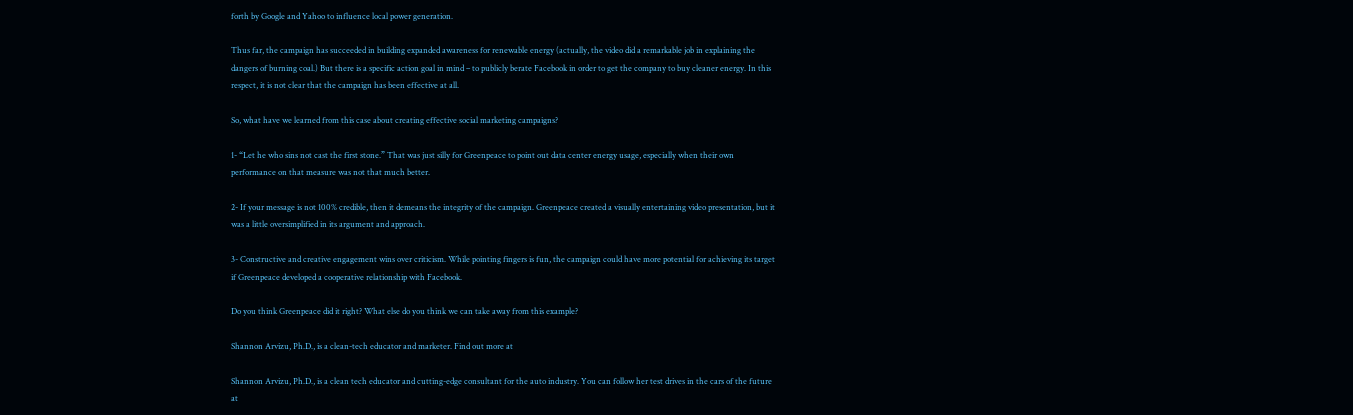forth by Google and Yahoo to influence local power generation.

Thus far, the campaign has succeeded in building expanded awareness for renewable energy (actually, the video did a remarkable job in explaining the dangers of burning coal.) But there is a specific action goal in mind – to publicly berate Facebook in order to get the company to buy cleaner energy. In this respect, it is not clear that the campaign has been effective at all.

So, what have we learned from this case about creating effective social marketing campaigns?

1- “Let he who sins not cast the first stone.” That was just silly for Greenpeace to point out data center energy usage, especially when their own performance on that measure was not that much better.

2- If your message is not 100% credible, then it demeans the integrity of the campaign. Greenpeace created a visually entertaining video presentation, but it was a little oversimplified in its argument and approach.

3- Constructive and creative engagement wins over criticism. While pointing fingers is fun, the campaign could have more potential for achieving its target if Greenpeace developed a cooperative relationship with Facebook.

Do you think Greenpeace did it right? What else do you think we can take away from this example?

Shannon Arvizu, Ph.D., is a clean-tech educator and marketer. Find out more at

Shannon Arvizu, Ph.D., is a clean tech educator and cutting-edge consultant for the auto industry. You can follow her test drives in the cars of the future at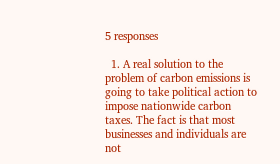5 responses

  1. A real solution to the problem of carbon emissions is going to take political action to impose nationwide carbon taxes. The fact is that most businesses and individuals are not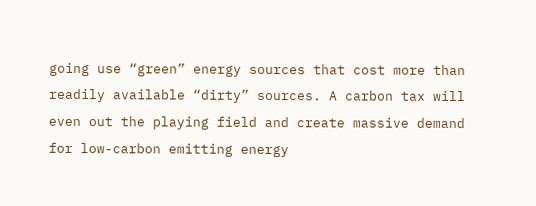going use “green” energy sources that cost more than readily available “dirty” sources. A carbon tax will even out the playing field and create massive demand for low-carbon emitting energy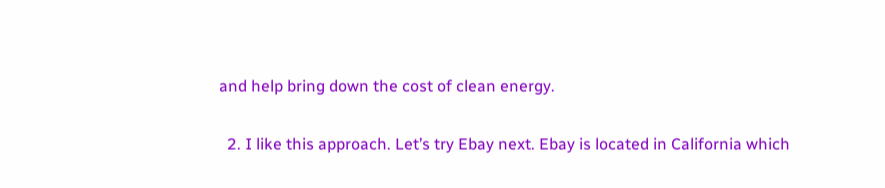and help bring down the cost of clean energy.

  2. I like this approach. Let’s try Ebay next. Ebay is located in California which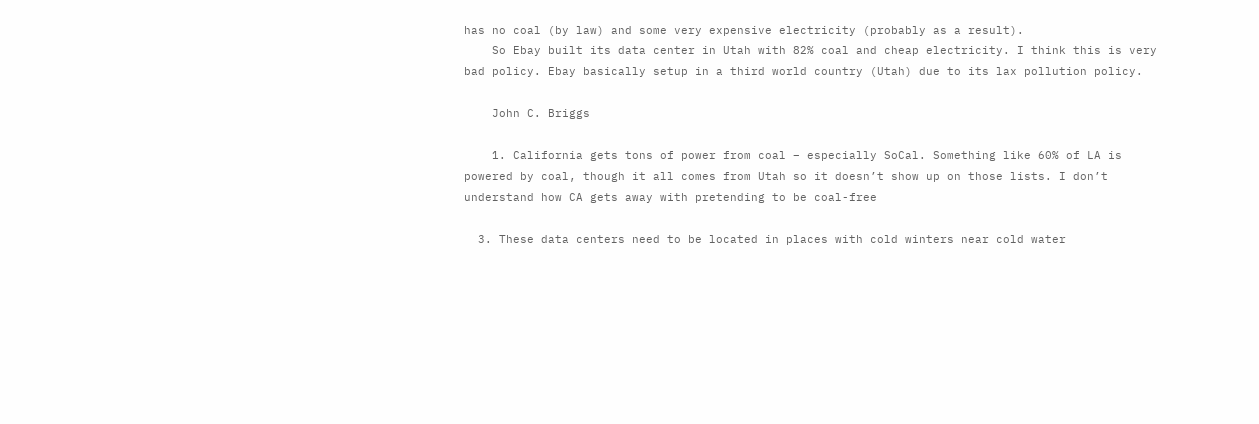has no coal (by law) and some very expensive electricity (probably as a result).
    So Ebay built its data center in Utah with 82% coal and cheap electricity. I think this is very bad policy. Ebay basically setup in a third world country (Utah) due to its lax pollution policy.

    John C. Briggs

    1. California gets tons of power from coal – especially SoCal. Something like 60% of LA is powered by coal, though it all comes from Utah so it doesn’t show up on those lists. I don’t understand how CA gets away with pretending to be coal-free

  3. These data centers need to be located in places with cold winters near cold water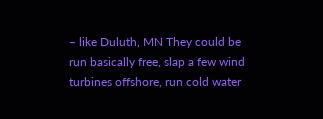– like Duluth, MN They could be run basically free, slap a few wind turbines offshore, run cold water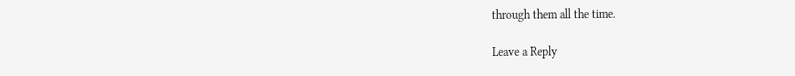through them all the time.

Leave a Reply